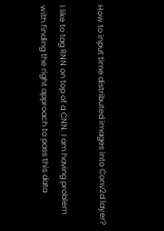How to input time distributed images into Conv2d layer?

I like to tag RNN on top of a CNN. I am having problem with finding the right approach to pass this data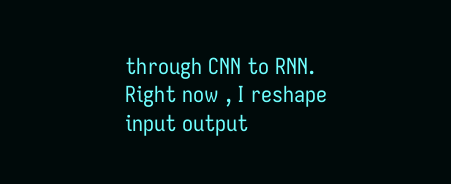through CNN to RNN. Right now , I reshape input output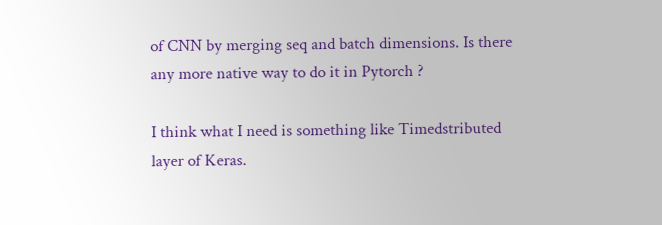of CNN by merging seq and batch dimensions. Is there any more native way to do it in Pytorch ?

I think what I need is something like Timedstributed layer of Keras.